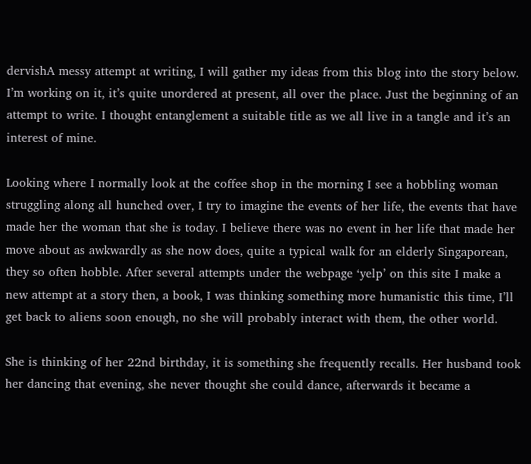dervishA messy attempt at writing, I will gather my ideas from this blog into the story below. I’m working on it, it’s quite unordered at present, all over the place. Just the beginning of an attempt to write. I thought entanglement a suitable title as we all live in a tangle and it’s an interest of mine.

Looking where I normally look at the coffee shop in the morning I see a hobbling woman struggling along all hunched over, I try to imagine the events of her life, the events that have made her the woman that she is today. I believe there was no event in her life that made her move about as awkwardly as she now does, quite a typical walk for an elderly Singaporean, they so often hobble. After several attempts under the webpage ‘yelp’ on this site I make a new attempt at a story then, a book, I was thinking something more humanistic this time, I’ll get back to aliens soon enough, no she will probably interact with them, the other world.

She is thinking of her 22nd birthday, it is something she frequently recalls. Her husband took her dancing that evening, she never thought she could dance, afterwards it became a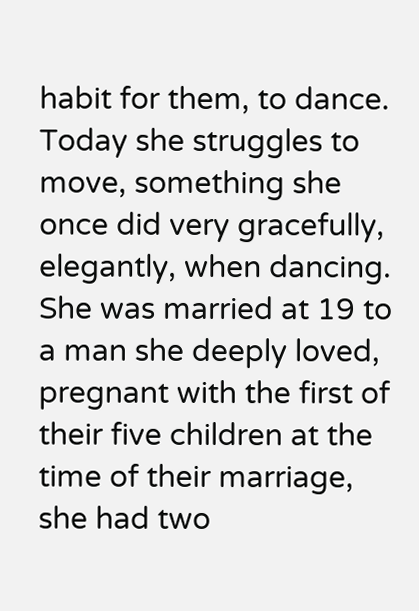habit for them, to dance. Today she struggles to move, something she once did very gracefully, elegantly, when dancing. She was married at 19 to a man she deeply loved, pregnant with the first of their five children at the time of their marriage, she had two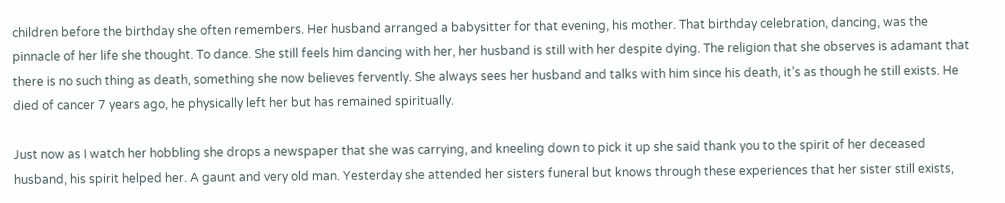children before the birthday she often remembers. Her husband arranged a babysitter for that evening, his mother. That birthday celebration, dancing, was the pinnacle of her life she thought. To dance. She still feels him dancing with her, her husband is still with her despite dying. The religion that she observes is adamant that there is no such thing as death, something she now believes fervently. She always sees her husband and talks with him since his death, it’s as though he still exists. He died of cancer 7 years ago, he physically left her but has remained spiritually.

Just now as I watch her hobbling she drops a newspaper that she was carrying, and kneeling down to pick it up she said thank you to the spirit of her deceased husband, his spirit helped her. A gaunt and very old man. Yesterday she attended her sisters funeral but knows through these experiences that her sister still exists,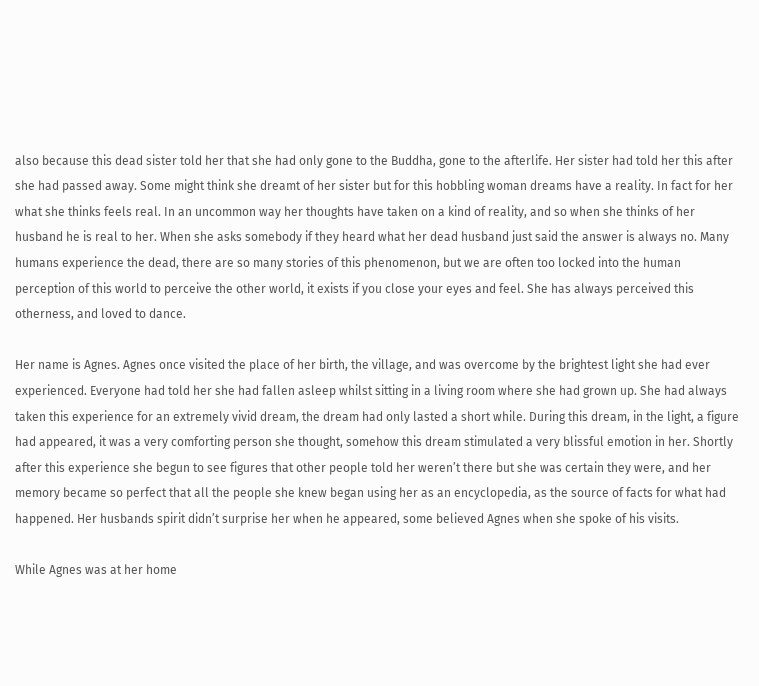also because this dead sister told her that she had only gone to the Buddha, gone to the afterlife. Her sister had told her this after she had passed away. Some might think she dreamt of her sister but for this hobbling woman dreams have a reality. In fact for her what she thinks feels real. In an uncommon way her thoughts have taken on a kind of reality, and so when she thinks of her husband he is real to her. When she asks somebody if they heard what her dead husband just said the answer is always no. Many humans experience the dead, there are so many stories of this phenomenon, but we are often too locked into the human perception of this world to perceive the other world, it exists if you close your eyes and feel. She has always perceived this otherness, and loved to dance.

Her name is Agnes. Agnes once visited the place of her birth, the village, and was overcome by the brightest light she had ever experienced. Everyone had told her she had fallen asleep whilst sitting in a living room where she had grown up. She had always taken this experience for an extremely vivid dream, the dream had only lasted a short while. During this dream, in the light, a figure had appeared, it was a very comforting person she thought, somehow this dream stimulated a very blissful emotion in her. Shortly after this experience she begun to see figures that other people told her weren’t there but she was certain they were, and her memory became so perfect that all the people she knew began using her as an encyclopedia, as the source of facts for what had happened. Her husbands spirit didn’t surprise her when he appeared, some believed Agnes when she spoke of his visits.

While Agnes was at her home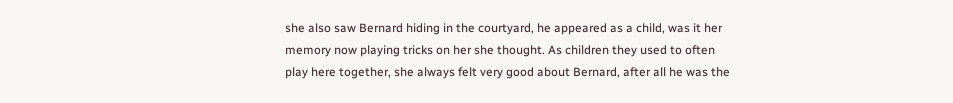she also saw Bernard hiding in the courtyard, he appeared as a child, was it her memory now playing tricks on her she thought. As children they used to often play here together, she always felt very good about Bernard, after all he was the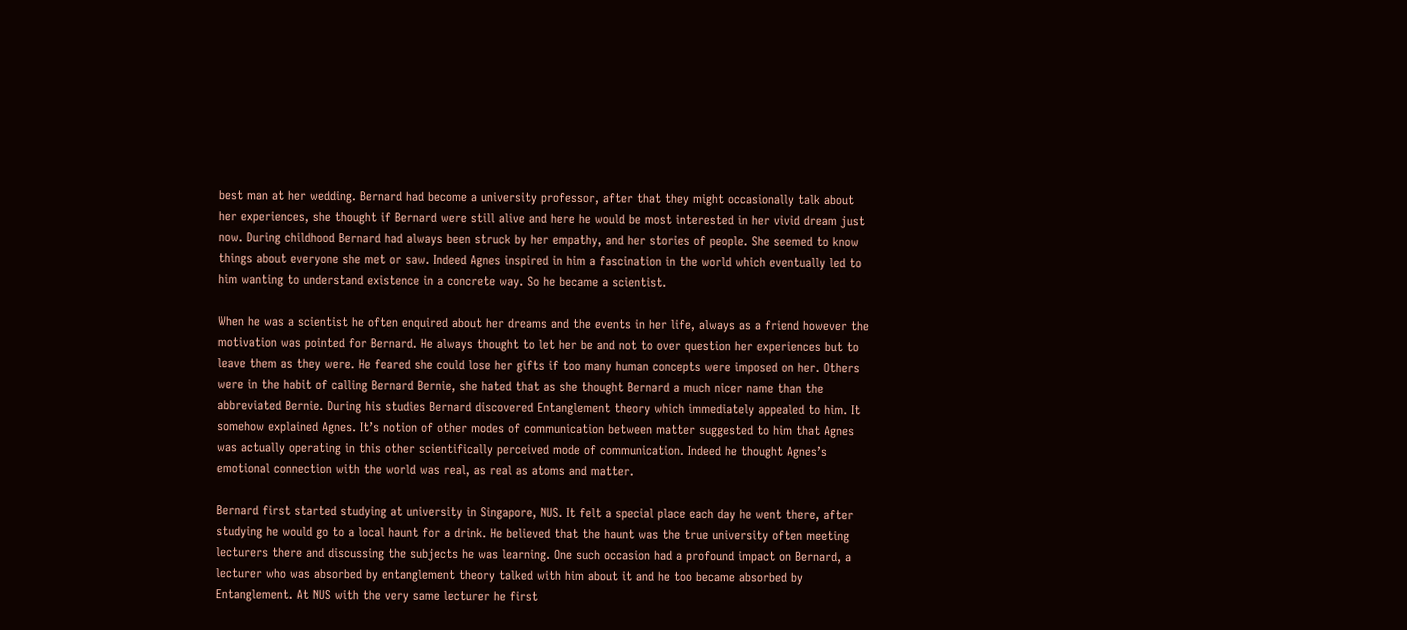best man at her wedding. Bernard had become a university professor, after that they might occasionally talk about her experiences, she thought if Bernard were still alive and here he would be most interested in her vivid dream just now. During childhood Bernard had always been struck by her empathy, and her stories of people. She seemed to know things about everyone she met or saw. Indeed Agnes inspired in him a fascination in the world which eventually led to him wanting to understand existence in a concrete way. So he became a scientist.

When he was a scientist he often enquired about her dreams and the events in her life, always as a friend however the motivation was pointed for Bernard. He always thought to let her be and not to over question her experiences but to leave them as they were. He feared she could lose her gifts if too many human concepts were imposed on her. Others were in the habit of calling Bernard Bernie, she hated that as she thought Bernard a much nicer name than the abbreviated Bernie. During his studies Bernard discovered Entanglement theory which immediately appealed to him. It somehow explained Agnes. It’s notion of other modes of communication between matter suggested to him that Agnes was actually operating in this other scientifically perceived mode of communication. Indeed he thought Agnes’s emotional connection with the world was real, as real as atoms and matter.

Bernard first started studying at university in Singapore, NUS. It felt a special place each day he went there, after studying he would go to a local haunt for a drink. He believed that the haunt was the true university often meeting lecturers there and discussing the subjects he was learning. One such occasion had a profound impact on Bernard, a lecturer who was absorbed by entanglement theory talked with him about it and he too became absorbed by Entanglement. At NUS with the very same lecturer he first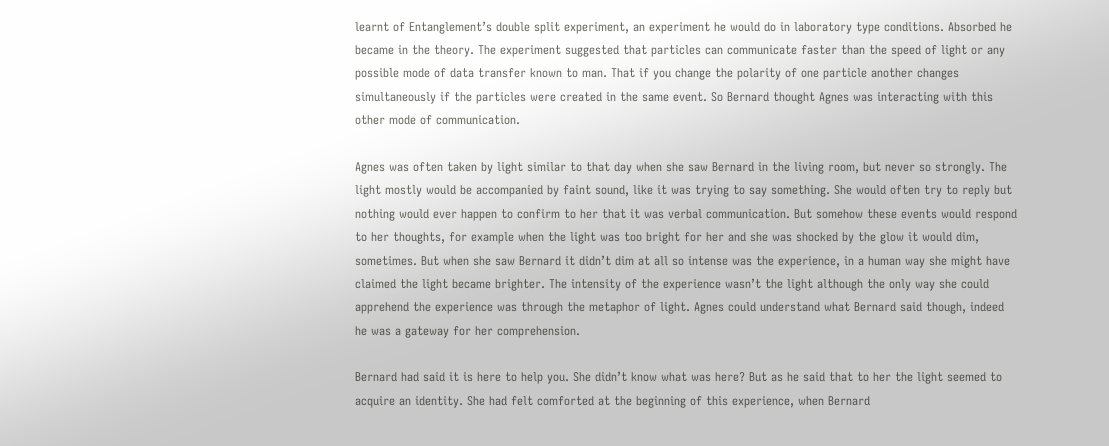learnt of Entanglement’s double split experiment, an experiment he would do in laboratory type conditions. Absorbed he became in the theory. The experiment suggested that particles can communicate faster than the speed of light or any possible mode of data transfer known to man. That if you change the polarity of one particle another changes simultaneously if the particles were created in the same event. So Bernard thought Agnes was interacting with this other mode of communication.

Agnes was often taken by light similar to that day when she saw Bernard in the living room, but never so strongly. The light mostly would be accompanied by faint sound, like it was trying to say something. She would often try to reply but nothing would ever happen to confirm to her that it was verbal communication. But somehow these events would respond to her thoughts, for example when the light was too bright for her and she was shocked by the glow it would dim, sometimes. But when she saw Bernard it didn’t dim at all so intense was the experience, in a human way she might have claimed the light became brighter. The intensity of the experience wasn’t the light although the only way she could apprehend the experience was through the metaphor of light. Agnes could understand what Bernard said though, indeed he was a gateway for her comprehension.

Bernard had said it is here to help you. She didn’t know what was here? But as he said that to her the light seemed to acquire an identity. She had felt comforted at the beginning of this experience, when Bernard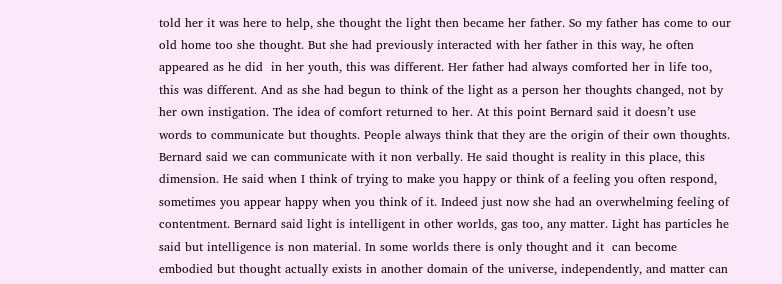told her it was here to help, she thought the light then became her father. So my father has come to our old home too she thought. But she had previously interacted with her father in this way, he often appeared as he did  in her youth, this was different. Her father had always comforted her in life too, this was different. And as she had begun to think of the light as a person her thoughts changed, not by her own instigation. The idea of comfort returned to her. At this point Bernard said it doesn’t use words to communicate but thoughts. People always think that they are the origin of their own thoughts. Bernard said we can communicate with it non verbally. He said thought is reality in this place, this dimension. He said when I think of trying to make you happy or think of a feeling you often respond, sometimes you appear happy when you think of it. Indeed just now she had an overwhelming feeling of contentment. Bernard said light is intelligent in other worlds, gas too, any matter. Light has particles he said but intelligence is non material. In some worlds there is only thought and it  can become embodied but thought actually exists in another domain of the universe, independently, and matter can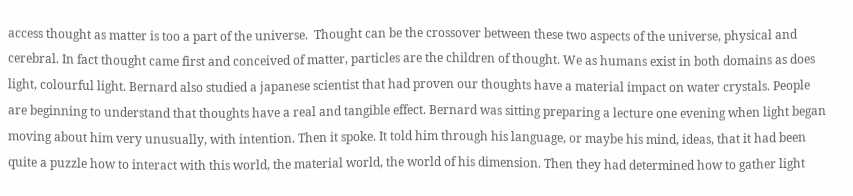access thought as matter is too a part of the universe.  Thought can be the crossover between these two aspects of the universe, physical and cerebral. In fact thought came first and conceived of matter, particles are the children of thought. We as humans exist in both domains as does light, colourful light. Bernard also studied a japanese scientist that had proven our thoughts have a material impact on water crystals. People are beginning to understand that thoughts have a real and tangible effect. Bernard was sitting preparing a lecture one evening when light began moving about him very unusually, with intention. Then it spoke. It told him through his language, or maybe his mind, ideas, that it had been quite a puzzle how to interact with this world, the material world, the world of his dimension. Then they had determined how to gather light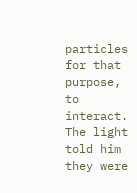particles for that purpose, to interact. The light told him they were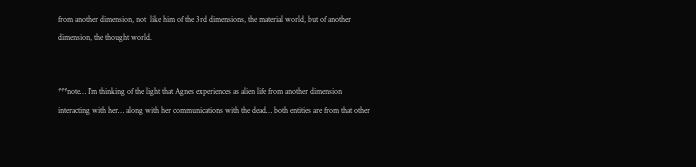from another dimension, not  like him of the 3rd dimensions, the material world, but of another dimension, the thought world.


***note… I’m thinking of the light that Agnes experiences as alien life from another dimension interacting with her… along with her communications with the dead… both entities are from that other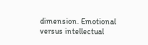dimension. Emotional versus intellectual